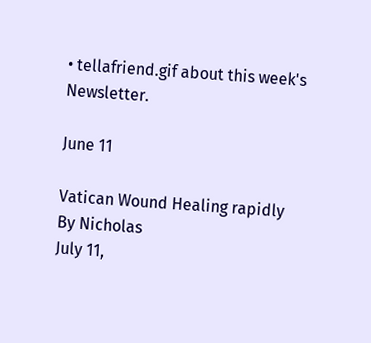• tellafriend.gif about this week's Newsletter.

June 11

Vatican Wound Healing rapidly
By Nicholas
July 11,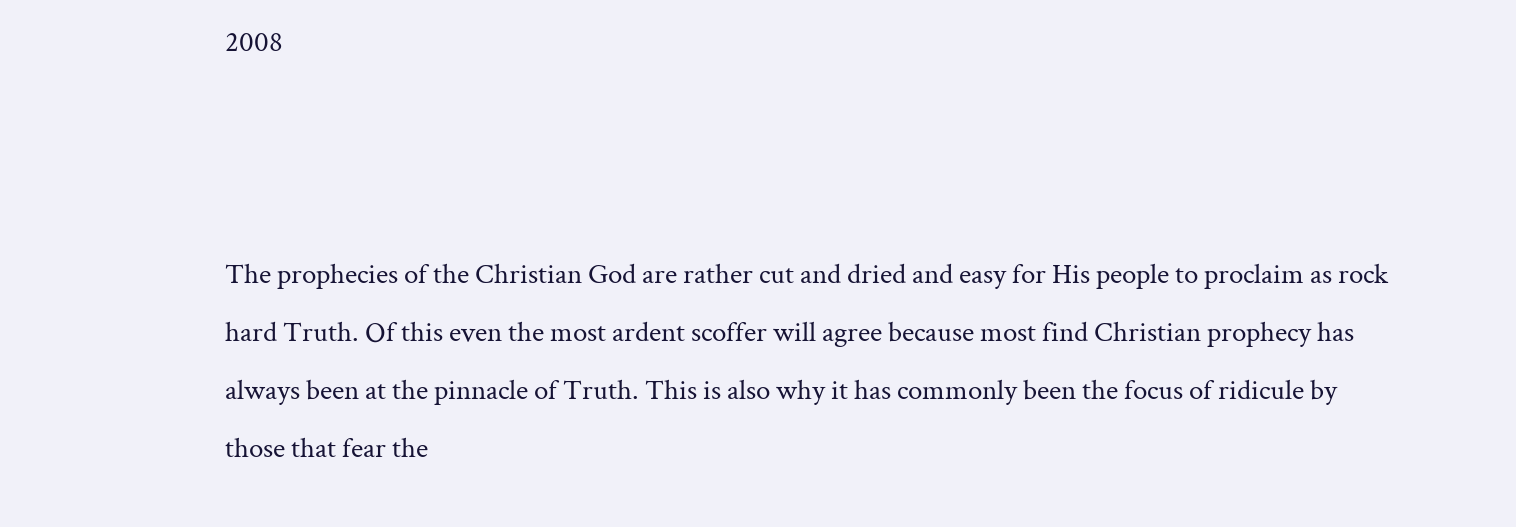2008



The prophecies of the Christian God are rather cut and dried and easy for His people to proclaim as rock hard Truth. Of this even the most ardent scoffer will agree because most find Christian prophecy has always been at the pinnacle of Truth. This is also why it has commonly been the focus of ridicule by those that fear the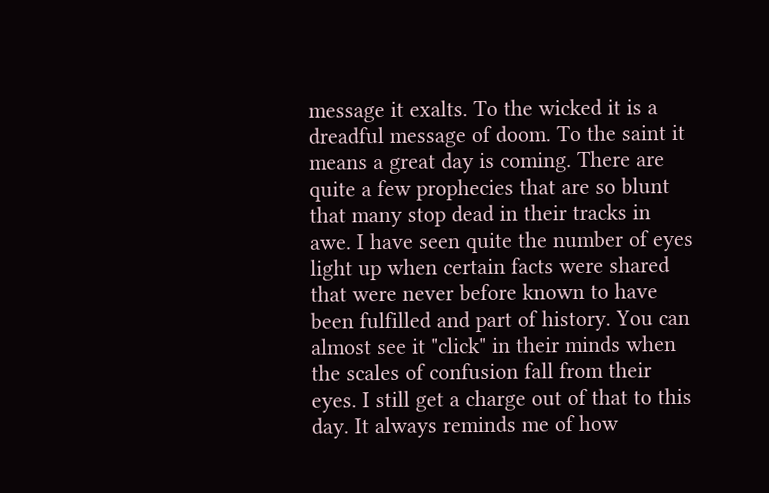message it exalts. To the wicked it is a dreadful message of doom. To the saint it means a great day is coming. There are quite a few prophecies that are so blunt that many stop dead in their tracks in awe. I have seen quite the number of eyes light up when certain facts were shared that were never before known to have been fulfilled and part of history. You can almost see it "click" in their minds when the scales of confusion fall from their eyes. I still get a charge out of that to this day. It always reminds me of how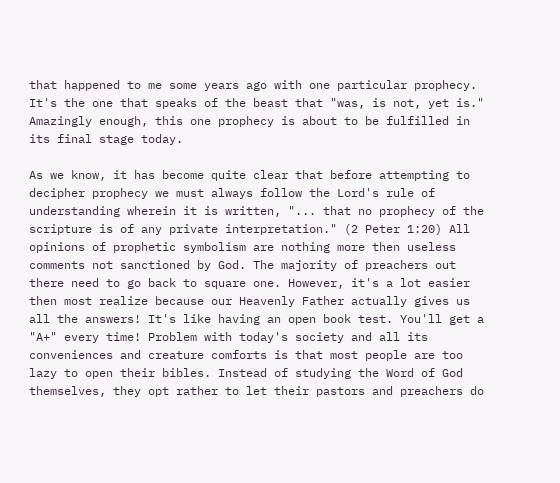that happened to me some years ago with one particular prophecy. It's the one that speaks of the beast that "was, is not, yet is." Amazingly enough, this one prophecy is about to be fulfilled in its final stage today.

As we know, it has become quite clear that before attempting to decipher prophecy we must always follow the Lord's rule of understanding wherein it is written, "... that no prophecy of the scripture is of any private interpretation." (2 Peter 1:20) All opinions of prophetic symbolism are nothing more then useless comments not sanctioned by God. The majority of preachers out there need to go back to square one. However, it's a lot easier then most realize because our Heavenly Father actually gives us all the answers! It's like having an open book test. You'll get a "A+" every time! Problem with today's society and all its conveniences and creature comforts is that most people are too lazy to open their bibles. Instead of studying the Word of God themselves, they opt rather to let their pastors and preachers do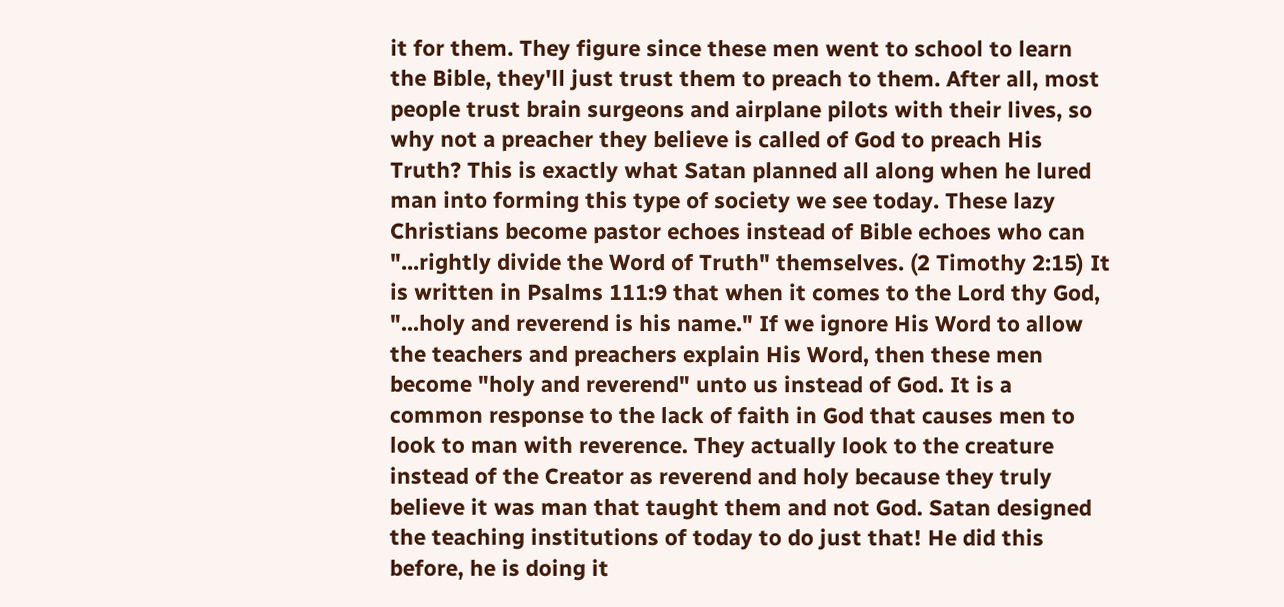it for them. They figure since these men went to school to learn the Bible, they'll just trust them to preach to them. After all, most people trust brain surgeons and airplane pilots with their lives, so why not a preacher they believe is called of God to preach His Truth? This is exactly what Satan planned all along when he lured man into forming this type of society we see today. These lazy Christians become pastor echoes instead of Bible echoes who can "...rightly divide the Word of Truth" themselves. (2 Timothy 2:15) It is written in Psalms 111:9 that when it comes to the Lord thy God, "...holy and reverend is his name." If we ignore His Word to allow the teachers and preachers explain His Word, then these men become "holy and reverend" unto us instead of God. It is a common response to the lack of faith in God that causes men to look to man with reverence. They actually look to the creature instead of the Creator as reverend and holy because they truly believe it was man that taught them and not God. Satan designed the teaching institutions of today to do just that! He did this before, he is doing it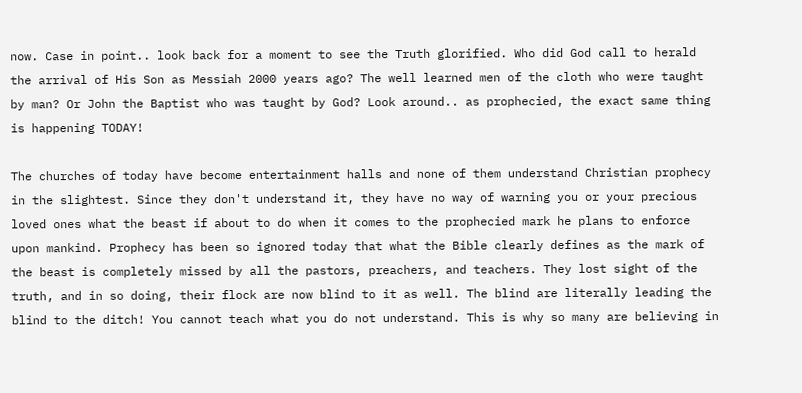now. Case in point.. look back for a moment to see the Truth glorified. Who did God call to herald the arrival of His Son as Messiah 2000 years ago? The well learned men of the cloth who were taught by man? Or John the Baptist who was taught by God? Look around.. as prophecied, the exact same thing is happening TODAY!

The churches of today have become entertainment halls and none of them understand Christian prophecy in the slightest. Since they don't understand it, they have no way of warning you or your precious loved ones what the beast if about to do when it comes to the prophecied mark he plans to enforce upon mankind. Prophecy has been so ignored today that what the Bible clearly defines as the mark of the beast is completely missed by all the pastors, preachers, and teachers. They lost sight of the truth, and in so doing, their flock are now blind to it as well. The blind are literally leading the blind to the ditch! You cannot teach what you do not understand. This is why so many are believing in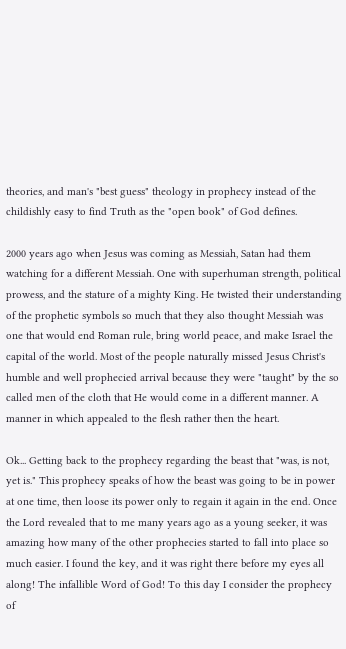theories, and man's "best guess" theology in prophecy instead of the childishly easy to find Truth as the "open book" of God defines.

2000 years ago when Jesus was coming as Messiah, Satan had them watching for a different Messiah. One with superhuman strength, political prowess, and the stature of a mighty King. He twisted their understanding of the prophetic symbols so much that they also thought Messiah was one that would end Roman rule, bring world peace, and make Israel the capital of the world. Most of the people naturally missed Jesus Christ's humble and well prophecied arrival because they were "taught" by the so called men of the cloth that He would come in a different manner. A manner in which appealed to the flesh rather then the heart.

Ok... Getting back to the prophecy regarding the beast that "was, is not, yet is." This prophecy speaks of how the beast was going to be in power at one time, then loose its power only to regain it again in the end. Once the Lord revealed that to me many years ago as a young seeker, it was amazing how many of the other prophecies started to fall into place so much easier. I found the key, and it was right there before my eyes all along! The infallible Word of God! To this day I consider the prophecy of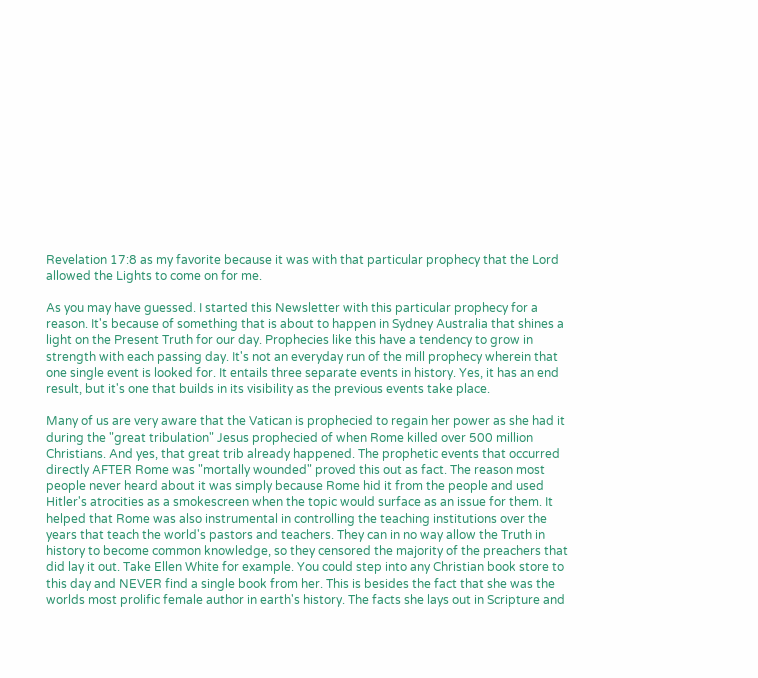Revelation 17:8 as my favorite because it was with that particular prophecy that the Lord allowed the Lights to come on for me.

As you may have guessed. I started this Newsletter with this particular prophecy for a reason. It's because of something that is about to happen in Sydney Australia that shines a light on the Present Truth for our day. Prophecies like this have a tendency to grow in strength with each passing day. It's not an everyday run of the mill prophecy wherein that one single event is looked for. It entails three separate events in history. Yes, it has an end result, but it's one that builds in its visibility as the previous events take place.

Many of us are very aware that the Vatican is prophecied to regain her power as she had it during the "great tribulation" Jesus prophecied of when Rome killed over 500 million Christians. And yes, that great trib already happened. The prophetic events that occurred directly AFTER Rome was "mortally wounded" proved this out as fact. The reason most people never heard about it was simply because Rome hid it from the people and used Hitler's atrocities as a smokescreen when the topic would surface as an issue for them. It helped that Rome was also instrumental in controlling the teaching institutions over the years that teach the world's pastors and teachers. They can in no way allow the Truth in history to become common knowledge, so they censored the majority of the preachers that did lay it out. Take Ellen White for example. You could step into any Christian book store to this day and NEVER find a single book from her. This is besides the fact that she was the worlds most prolific female author in earth's history. The facts she lays out in Scripture and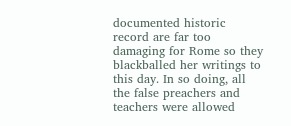documented historic record are far too damaging for Rome so they blackballed her writings to this day. In so doing, all the false preachers and teachers were allowed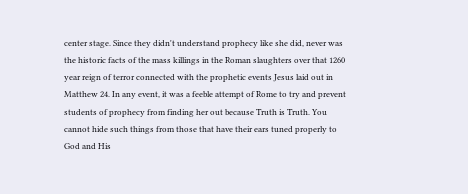center stage. Since they didn't understand prophecy like she did, never was the historic facts of the mass killings in the Roman slaughters over that 1260 year reign of terror connected with the prophetic events Jesus laid out in Matthew 24. In any event, it was a feeble attempt of Rome to try and prevent students of prophecy from finding her out because Truth is Truth. You cannot hide such things from those that have their ears tuned properly to God and His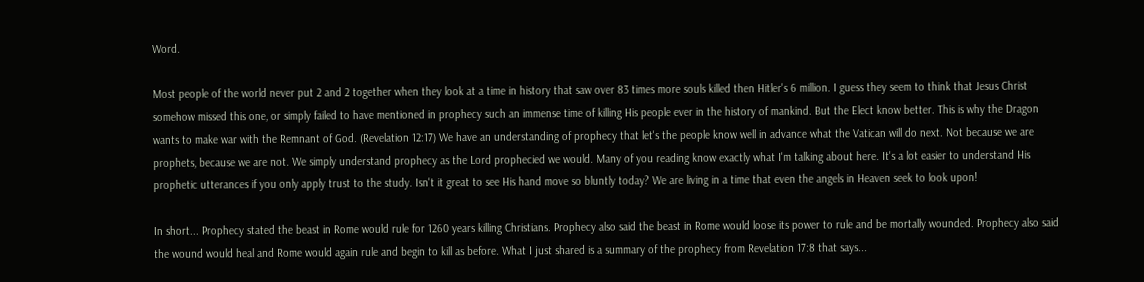Word.

Most people of the world never put 2 and 2 together when they look at a time in history that saw over 83 times more souls killed then Hitler's 6 million. I guess they seem to think that Jesus Christ somehow missed this one, or simply failed to have mentioned in prophecy such an immense time of killing His people ever in the history of mankind. But the Elect know better. This is why the Dragon wants to make war with the Remnant of God. (Revelation 12:17) We have an understanding of prophecy that let's the people know well in advance what the Vatican will do next. Not because we are prophets, because we are not. We simply understand prophecy as the Lord prophecied we would. Many of you reading know exactly what I'm talking about here. It's a lot easier to understand His prophetic utterances if you only apply trust to the study. Isn't it great to see His hand move so bluntly today? We are living in a time that even the angels in Heaven seek to look upon!

In short... Prophecy stated the beast in Rome would rule for 1260 years killing Christians. Prophecy also said the beast in Rome would loose its power to rule and be mortally wounded. Prophecy also said the wound would heal and Rome would again rule and begin to kill as before. What I just shared is a summary of the prophecy from Revelation 17:8 that says...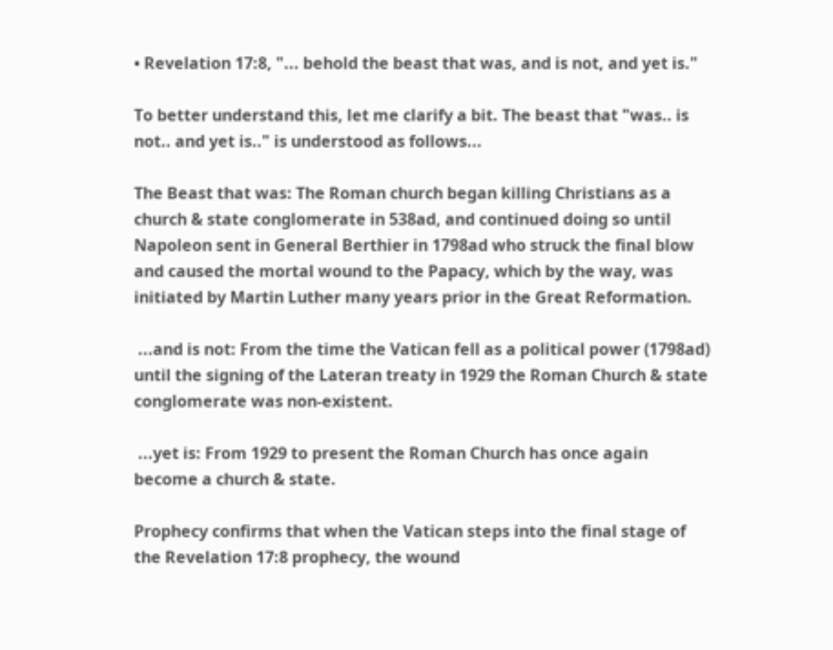• Revelation 17:8, "... behold the beast that was, and is not, and yet is."

To better understand this, let me clarify a bit. The beast that "was.. is not.. and yet is.." is understood as follows...

The Beast that was: The Roman church began killing Christians as a church & state conglomerate in 538ad, and continued doing so until Napoleon sent in General Berthier in 1798ad who struck the final blow and caused the mortal wound to the Papacy, which by the way, was initiated by Martin Luther many years prior in the Great Reformation.

 ...and is not: From the time the Vatican fell as a political power (1798ad) until the signing of the Lateran treaty in 1929 the Roman Church & state conglomerate was non-existent.

 ...yet is: From 1929 to present the Roman Church has once again become a church & state.

Prophecy confirms that when the Vatican steps into the final stage of the Revelation 17:8 prophecy, the wound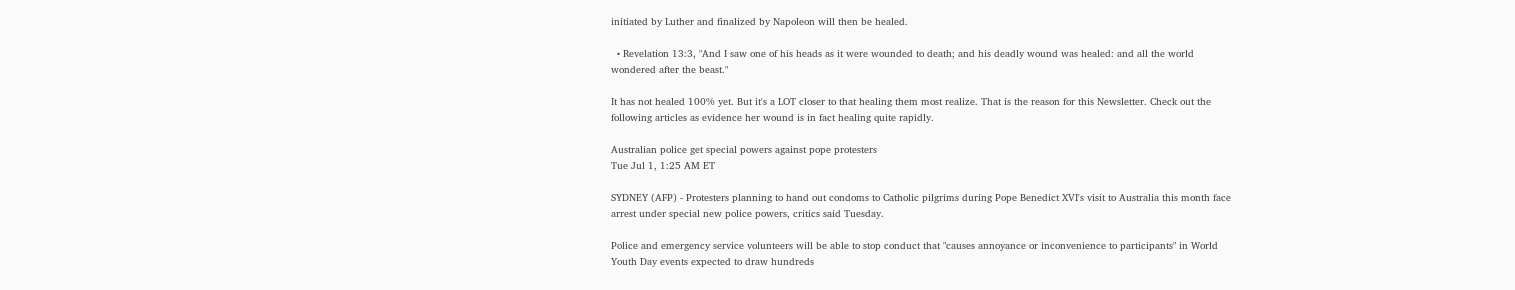initiated by Luther and finalized by Napoleon will then be healed.

  • Revelation 13:3, "And I saw one of his heads as it were wounded to death; and his deadly wound was healed: and all the world wondered after the beast."

It has not healed 100% yet. But it's a LOT closer to that healing them most realize. That is the reason for this Newsletter. Check out the following articles as evidence her wound is in fact healing quite rapidly.

Australian police get special powers against pope protesters
Tue Jul 1, 1:25 AM ET

SYDNEY (AFP) - Protesters planning to hand out condoms to Catholic pilgrims during Pope Benedict XVI's visit to Australia this month face arrest under special new police powers, critics said Tuesday.

Police and emergency service volunteers will be able to stop conduct that "causes annoyance or inconvenience to participants" in World Youth Day events expected to draw hundreds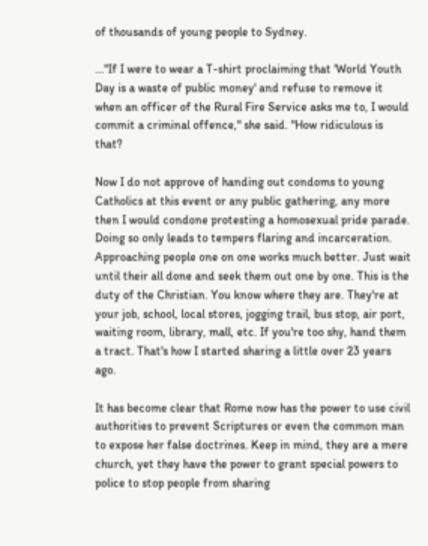of thousands of young people to Sydney.

..."If I were to wear a T-shirt proclaiming that 'World Youth Day is a waste of public money' and refuse to remove it when an officer of the Rural Fire Service asks me to, I would commit a criminal offence," she said. "How ridiculous is that?

Now I do not approve of handing out condoms to young Catholics at this event or any public gathering, any more then I would condone protesting a homosexual pride parade. Doing so only leads to tempers flaring and incarceration. Approaching people one on one works much better. Just wait until their all done and seek them out one by one. This is the duty of the Christian. You know where they are. They're at your job, school, local stores, jogging trail, bus stop, air port, waiting room, library, mall, etc. If you're too shy, hand them a tract. That's how I started sharing a little over 23 years ago.

It has become clear that Rome now has the power to use civil authorities to prevent Scriptures or even the common man to expose her false doctrines. Keep in mind, they are a mere church, yet they have the power to grant special powers to police to stop people from sharing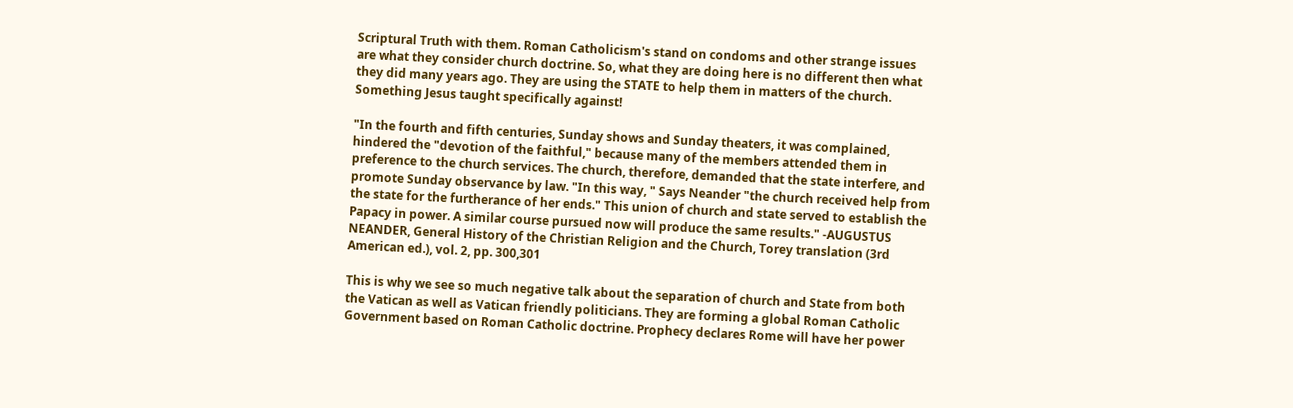Scriptural Truth with them. Roman Catholicism's stand on condoms and other strange issues are what they consider church doctrine. So, what they are doing here is no different then what they did many years ago. They are using the STATE to help them in matters of the church. Something Jesus taught specifically against!

"In the fourth and fifth centuries, Sunday shows and Sunday theaters, it was complained, hindered the "devotion of the faithful," because many of the members attended them in preference to the church services. The church, therefore, demanded that the state interfere, and promote Sunday observance by law. "In this way, " Says Neander "the church received help from the state for the furtherance of her ends." This union of church and state served to establish the Papacy in power. A similar course pursued now will produce the same results." -AUGUSTUS NEANDER, General History of the Christian Religion and the Church, Torey translation (3rd American ed.), vol. 2, pp. 300,301

This is why we see so much negative talk about the separation of church and State from both the Vatican as well as Vatican friendly politicians. They are forming a global Roman Catholic Government based on Roman Catholic doctrine. Prophecy declares Rome will have her power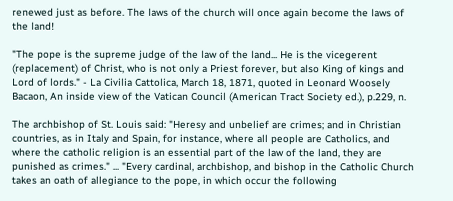renewed just as before. The laws of the church will once again become the laws of the land!

"The pope is the supreme judge of the law of the land... He is the vicegerent (replacement) of Christ, who is not only a Priest forever, but also King of kings and Lord of lords." - La Civilia Cattolica, March 18, 1871, quoted in Leonard Woosely Bacaon, An inside view of the Vatican Council (American Tract Society ed.), p.229, n.

The archbishop of St. Louis said: "Heresy and unbelief are crimes; and in Christian countries, as in Italy and Spain, for instance, where all people are Catholics, and where the catholic religion is an essential part of the law of the land, they are punished as crimes." ... "Every cardinal, archbishop, and bishop in the Catholic Church takes an oath of allegiance to the pope, in which occur the following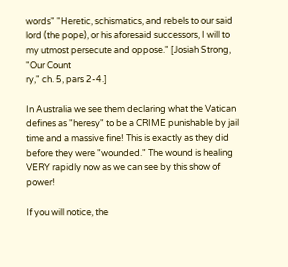words" "Heretic, schismatics, and rebels to our said lord (the pope), or his aforesaid successors, I will to my utmost persecute and oppose." [Josiah Strong, "Our Count
ry," ch. 5, pars 2-4.]

In Australia we see them declaring what the Vatican defines as "heresy" to be a CRIME punishable by jail time and a massive fine! This is exactly as they did before they were "wounded." The wound is healing VERY rapidly now as we can see by this show of power!

If you will notice, the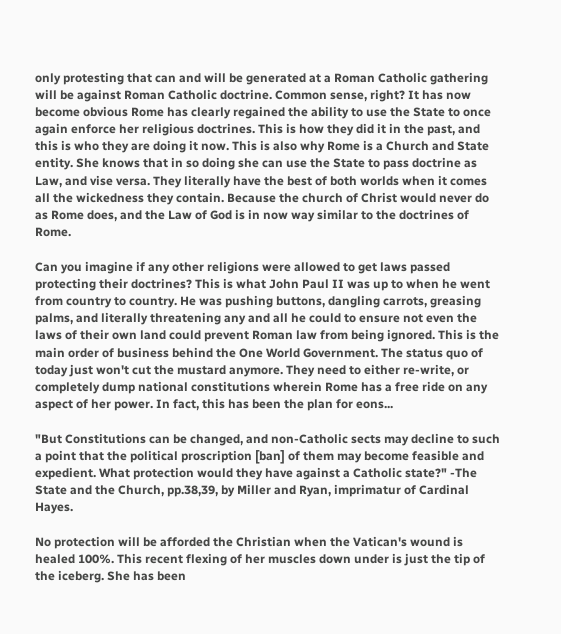only protesting that can and will be generated at a Roman Catholic gathering will be against Roman Catholic doctrine. Common sense, right? It has now become obvious Rome has clearly regained the ability to use the State to once again enforce her religious doctrines. This is how they did it in the past, and this is who they are doing it now. This is also why Rome is a Church and State entity. She knows that in so doing she can use the State to pass doctrine as Law, and vise versa. They literally have the best of both worlds when it comes all the wickedness they contain. Because the church of Christ would never do as Rome does, and the Law of God is in now way similar to the doctrines of Rome.

Can you imagine if any other religions were allowed to get laws passed protecting their doctrines? This is what John Paul II was up to when he went from country to country. He was pushing buttons, dangling carrots, greasing palms, and literally threatening any and all he could to ensure not even the laws of their own land could prevent Roman law from being ignored. This is the main order of business behind the One World Government. The status quo of today just won't cut the mustard anymore. They need to either re-write, or completely dump national constitutions wherein Rome has a free ride on any aspect of her power. In fact, this has been the plan for eons...

"But Constitutions can be changed, and non-Catholic sects may decline to such a point that the political proscription [ban] of them may become feasible and expedient. What protection would they have against a Catholic state?" -The State and the Church, pp.38,39, by Miller and Ryan, imprimatur of Cardinal Hayes.

No protection will be afforded the Christian when the Vatican's wound is healed 100%. This recent flexing of her muscles down under is just the tip of the iceberg. She has been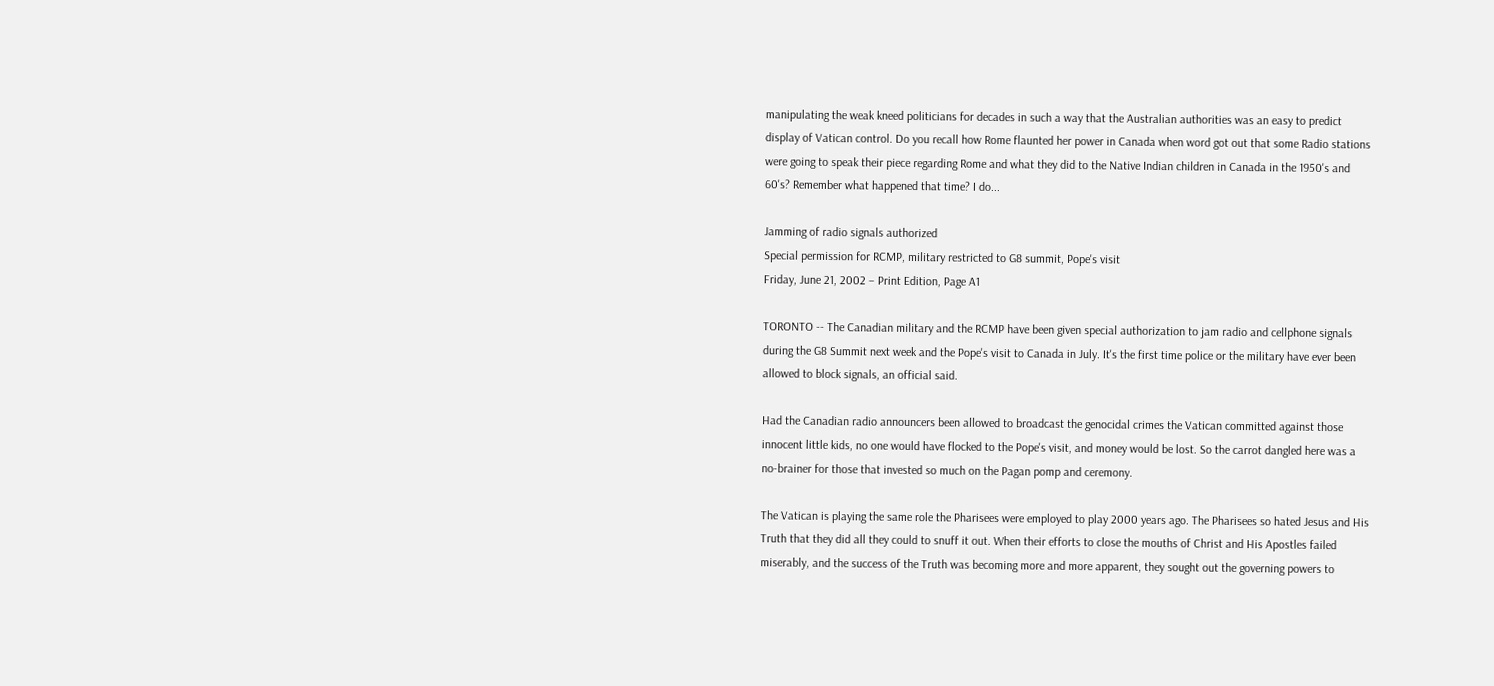manipulating the weak kneed politicians for decades in such a way that the Australian authorities was an easy to predict display of Vatican control. Do you recall how Rome flaunted her power in Canada when word got out that some Radio stations were going to speak their piece regarding Rome and what they did to the Native Indian children in Canada in the 1950's and 60's? Remember what happened that time? I do...

Jamming of radio signals authorized
Special permission for RCMP, military restricted to G8 summit, Pope's visit
Friday, June 21, 2002 – Print Edition, Page A1

TORONTO -- The Canadian military and the RCMP have been given special authorization to jam radio and cellphone signals during the G8 Summit next week and the Pope's visit to Canada in July. It's the first time police or the military have ever been allowed to block signals, an official said.

Had the Canadian radio announcers been allowed to broadcast the genocidal crimes the Vatican committed against those innocent little kids, no one would have flocked to the Pope's visit, and money would be lost. So the carrot dangled here was a no-brainer for those that invested so much on the Pagan pomp and ceremony.

The Vatican is playing the same role the Pharisees were employed to play 2000 years ago. The Pharisees so hated Jesus and His Truth that they did all they could to snuff it out. When their efforts to close the mouths of Christ and His Apostles failed miserably, and the success of the Truth was becoming more and more apparent, they sought out the governing powers to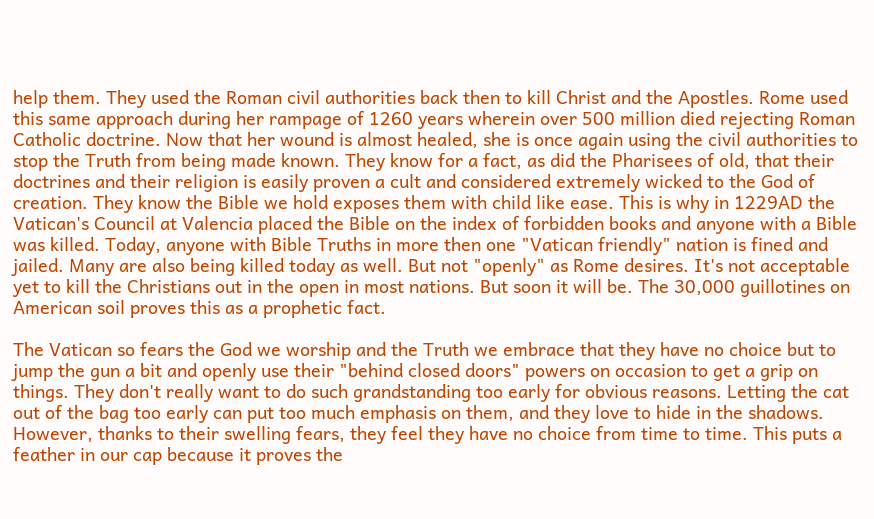help them. They used the Roman civil authorities back then to kill Christ and the Apostles. Rome used this same approach during her rampage of 1260 years wherein over 500 million died rejecting Roman Catholic doctrine. Now that her wound is almost healed, she is once again using the civil authorities to stop the Truth from being made known. They know for a fact, as did the Pharisees of old, that their doctrines and their religion is easily proven a cult and considered extremely wicked to the God of creation. They know the Bible we hold exposes them with child like ease. This is why in 1229AD the Vatican's Council at Valencia placed the Bible on the index of forbidden books and anyone with a Bible was killed. Today, anyone with Bible Truths in more then one "Vatican friendly" nation is fined and jailed. Many are also being killed today as well. But not "openly" as Rome desires. It's not acceptable yet to kill the Christians out in the open in most nations. But soon it will be. The 30,000 guillotines on American soil proves this as a prophetic fact.

The Vatican so fears the God we worship and the Truth we embrace that they have no choice but to jump the gun a bit and openly use their "behind closed doors" powers on occasion to get a grip on things. They don't really want to do such grandstanding too early for obvious reasons. Letting the cat out of the bag too early can put too much emphasis on them, and they love to hide in the shadows. However, thanks to their swelling fears, they feel they have no choice from time to time. This puts a feather in our cap because it proves the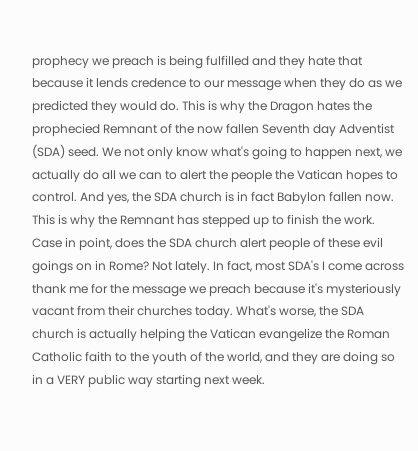prophecy we preach is being fulfilled and they hate that because it lends credence to our message when they do as we predicted they would do. This is why the Dragon hates the prophecied Remnant of the now fallen Seventh day Adventist (SDA) seed. We not only know what's going to happen next, we actually do all we can to alert the people the Vatican hopes to control. And yes, the SDA church is in fact Babylon fallen now. This is why the Remnant has stepped up to finish the work. Case in point, does the SDA church alert people of these evil goings on in Rome? Not lately. In fact, most SDA's I come across thank me for the message we preach because it's mysteriously vacant from their churches today. What's worse, the SDA church is actually helping the Vatican evangelize the Roman Catholic faith to the youth of the world, and they are doing so in a VERY public way starting next week.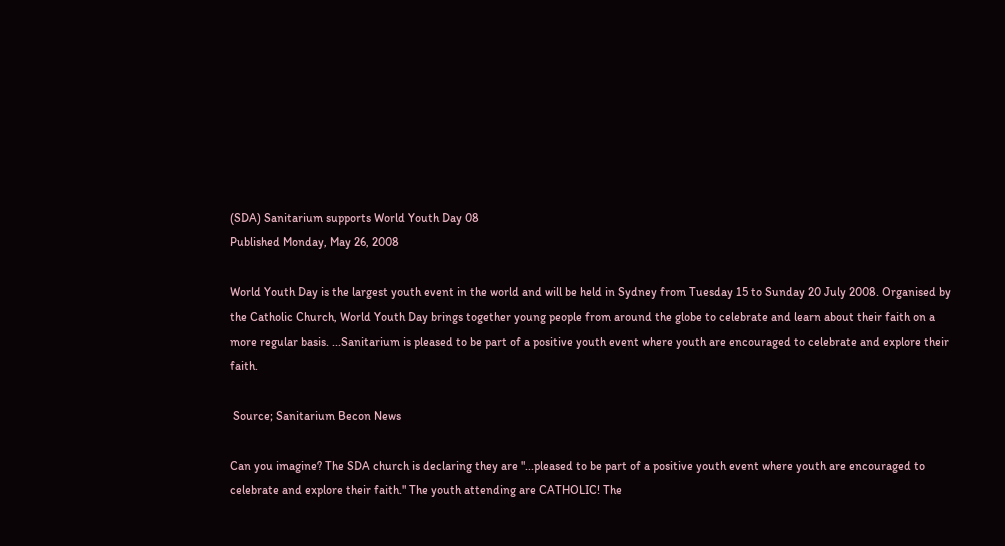(SDA) Sanitarium supports World Youth Day 08
Published Monday, May 26, 2008

World Youth Day is the largest youth event in the world and will be held in Sydney from Tuesday 15 to Sunday 20 July 2008. Organised by the Catholic Church, World Youth Day brings together young people from around the globe to celebrate and learn about their faith on a more regular basis. ...Sanitarium is pleased to be part of a positive youth event where youth are encouraged to celebrate and explore their faith.

 Source; Sanitarium Becon News

Can you imagine? The SDA church is declaring they are "...pleased to be part of a positive youth event where youth are encouraged to celebrate and explore their faith." The youth attending are CATHOLIC! The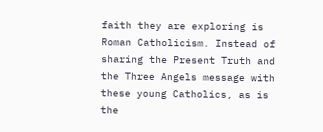faith they are exploring is Roman Catholicism. Instead of sharing the Present Truth and the Three Angels message with these young Catholics, as is the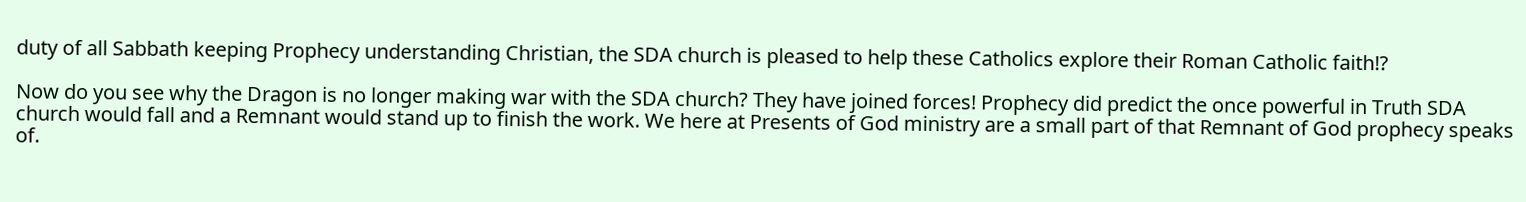duty of all Sabbath keeping Prophecy understanding Christian, the SDA church is pleased to help these Catholics explore their Roman Catholic faith!?

Now do you see why the Dragon is no longer making war with the SDA church? They have joined forces! Prophecy did predict the once powerful in Truth SDA church would fall and a Remnant would stand up to finish the work. We here at Presents of God ministry are a small part of that Remnant of God prophecy speaks of.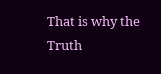That is why the Truth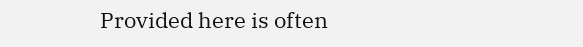Provided here is often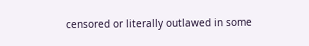censored or literally outlawed in some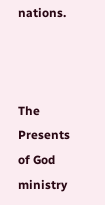nations.



The Presents of God ministry